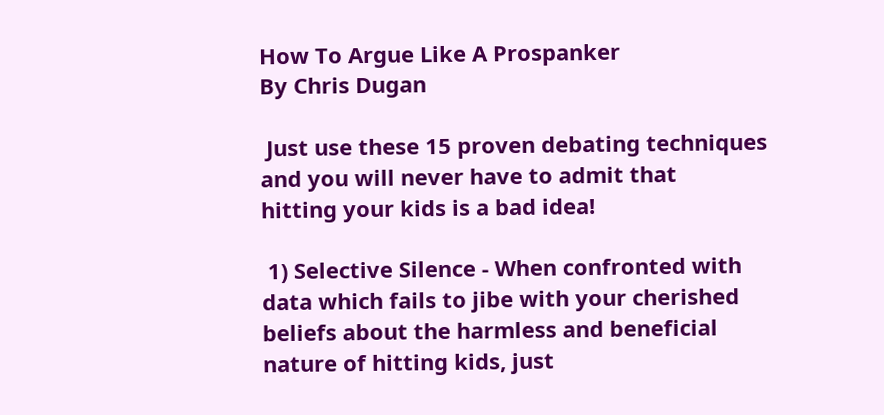How To Argue Like A Prospanker
By Chris Dugan

 Just use these 15 proven debating techniques and you will never have to admit that
hitting your kids is a bad idea!

 1) Selective Silence - When confronted with data which fails to jibe with your cherished beliefs about the harmless and beneficial nature of hitting kids, just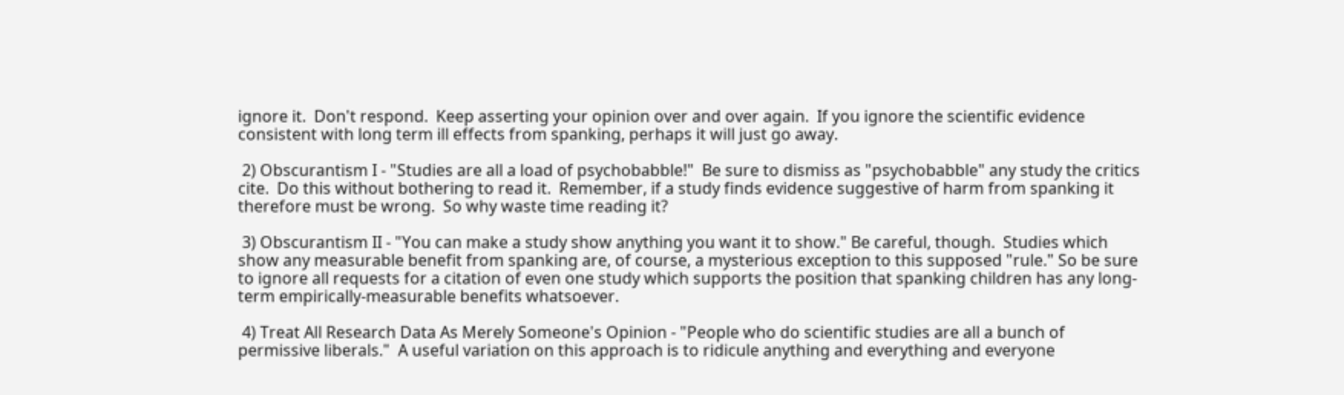ignore it.  Don't respond.  Keep asserting your opinion over and over again.  If you ignore the scientific evidence consistent with long term ill effects from spanking, perhaps it will just go away.

 2) Obscurantism I - "Studies are all a load of psychobabble!"  Be sure to dismiss as "psychobabble" any study the critics cite.  Do this without bothering to read it.  Remember, if a study finds evidence suggestive of harm from spanking it therefore must be wrong.  So why waste time reading it?

 3) Obscurantism II - "You can make a study show anything you want it to show." Be careful, though.  Studies which show any measurable benefit from spanking are, of course, a mysterious exception to this supposed "rule." So be sure to ignore all requests for a citation of even one study which supports the position that spanking children has any long-term empirically-measurable benefits whatsoever.

 4) Treat All Research Data As Merely Someone's Opinion - "People who do scientific studies are all a bunch of permissive liberals."  A useful variation on this approach is to ridicule anything and everything and everyone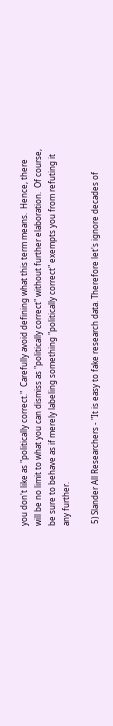you don't like as "politically correct."  Carefully avoid defining what this term means.  Hence, there will be no limit to what you can dismiss as "politically correct" without further elaboration.  Of course, be sure to behave as if merely labeling something "politically correct" exempts you from refuting it any further.

 5) Slander All Researchers - "It is easy to fake research data. Therefore let's ignore decades of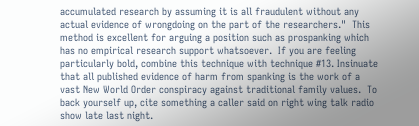accumulated research by assuming it is all fraudulent without any actual evidence of wrongdoing on the part of the researchers."  This method is excellent for arguing a position such as prospanking which has no empirical research support whatsoever.  If you are feeling particularly bold, combine this technique with technique #13. Insinuate that all published evidence of harm from spanking is the work of a vast New World Order conspiracy against traditional family values.  To back yourself up, cite something a caller said on right wing talk radio show late last night.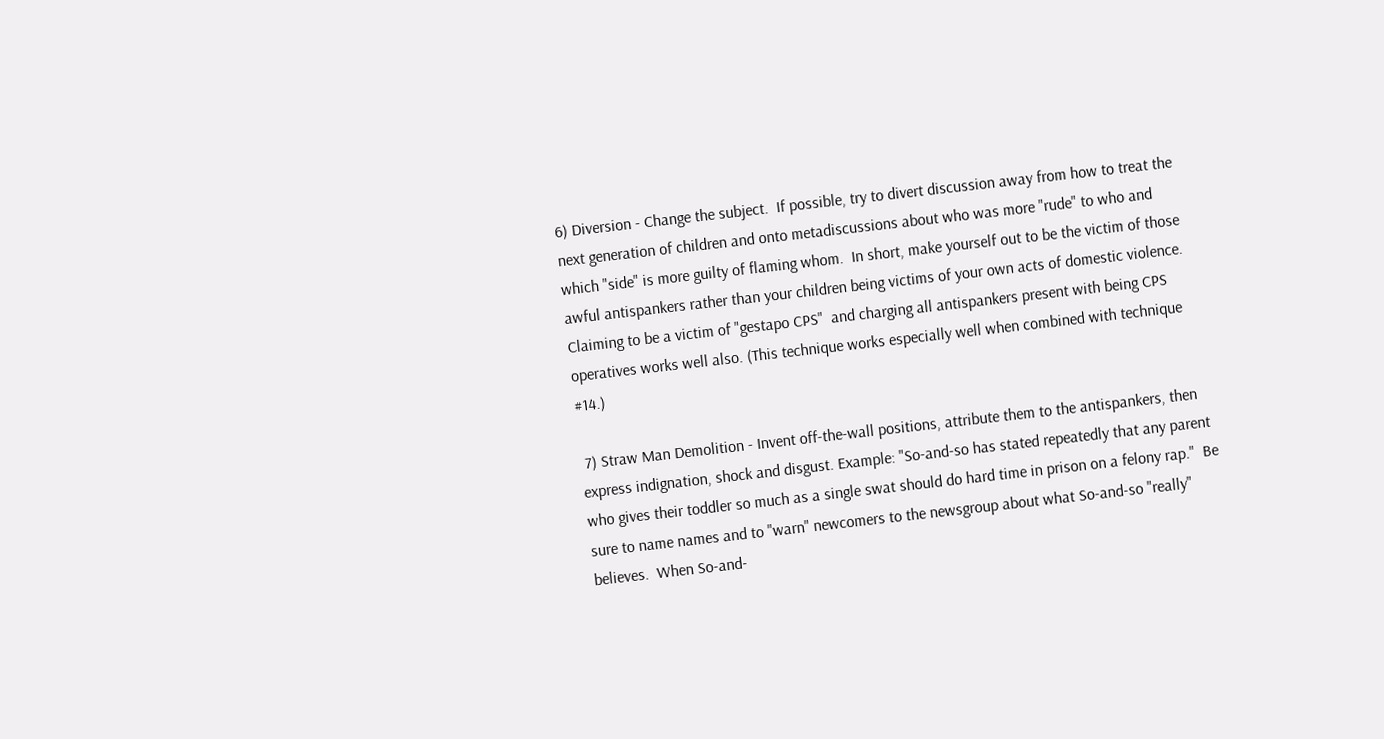6) Diversion - Change the subject.  If possible, try to divert discussion away from how to treat the next generation of children and onto metadiscussions about who was more "rude" to who and which "side" is more guilty of flaming whom.  In short, make yourself out to be the victim of those awful antispankers rather than your children being victims of your own acts of domestic violence. Claiming to be a victim of "gestapo CPS"  and charging all antispankers present with being CPS operatives works well also. (This technique works especially well when combined with technique #14.)

 7) Straw Man Demolition - Invent off-the-wall positions, attribute them to the antispankers, then express indignation, shock and disgust. Example: "So-and-so has stated repeatedly that any parent who gives their toddler so much as a single swat should do hard time in prison on a felony rap."  Be sure to name names and to "warn" newcomers to the newsgroup about what So-and-so "really" believes.  When So-and-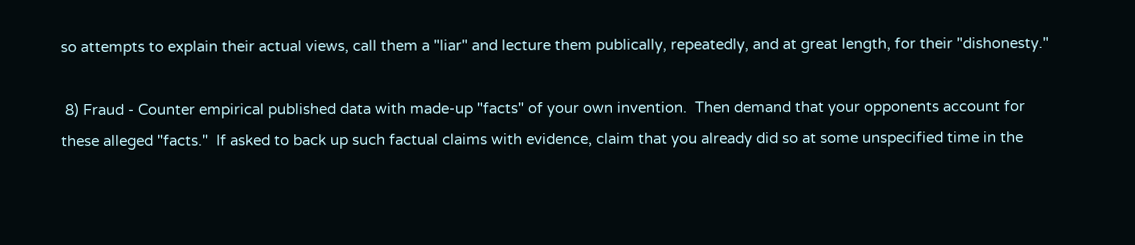so attempts to explain their actual views, call them a "liar" and lecture them publically, repeatedly, and at great length, for their "dishonesty."

 8) Fraud - Counter empirical published data with made-up "facts" of your own invention.  Then demand that your opponents account for these alleged "facts."  If asked to back up such factual claims with evidence, claim that you already did so at some unspecified time in the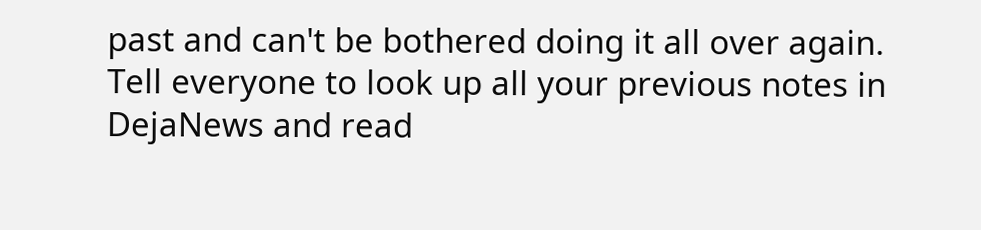past and can't be bothered doing it all over again.  Tell everyone to look up all your previous notes in DejaNews and read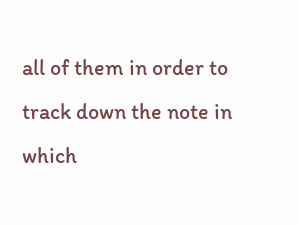all of them in order to track down the note in which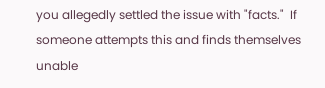you allegedly settled the issue with "facts."  If someone attempts this and finds themselves unable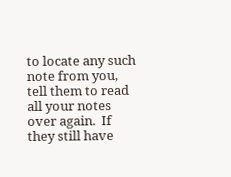to locate any such note from you, tell them to read all your notes over again.  If they still have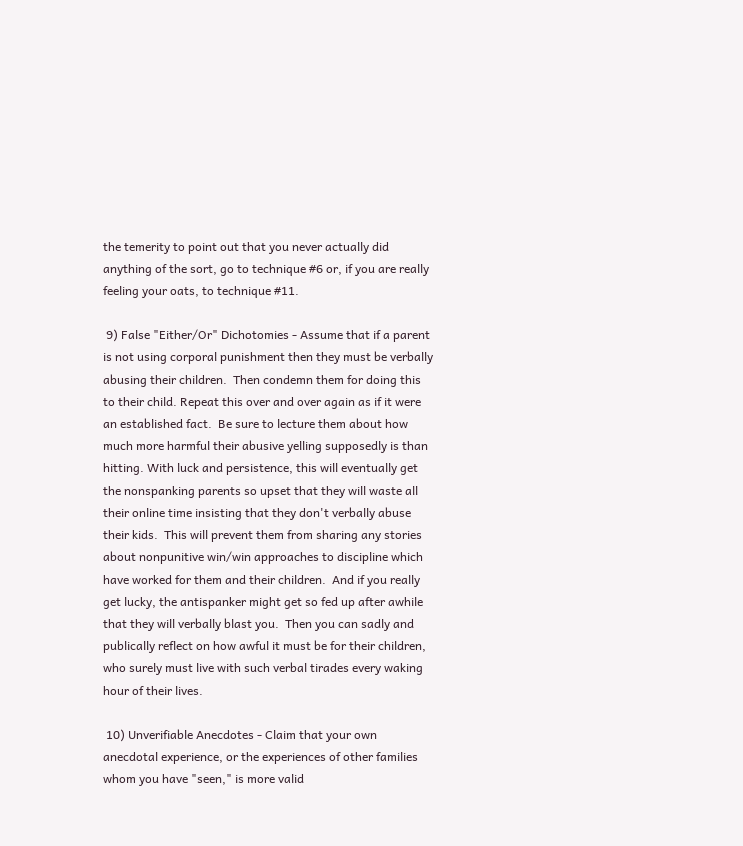the temerity to point out that you never actually did anything of the sort, go to technique #6 or, if you are really feeling your oats, to technique #11.

 9) False "Either/Or" Dichotomies - Assume that if a parent is not using corporal punishment then they must be verbally abusing their children.  Then condemn them for doing this to their child. Repeat this over and over again as if it were an established fact.  Be sure to lecture them about how much more harmful their abusive yelling supposedly is than hitting. With luck and persistence, this will eventually get the nonspanking parents so upset that they will waste all their online time insisting that they don't verbally abuse their kids.  This will prevent them from sharing any stories about nonpunitive win/win approaches to discipline which have worked for them and their children.  And if you really get lucky, the antispanker might get so fed up after awhile that they will verbally blast you.  Then you can sadly and publically reflect on how awful it must be for their children, who surely must live with such verbal tirades every waking hour of their lives.

 10) Unverifiable Anecdotes - Claim that your own anecdotal experience, or the experiences of other families whom you have "seen," is more valid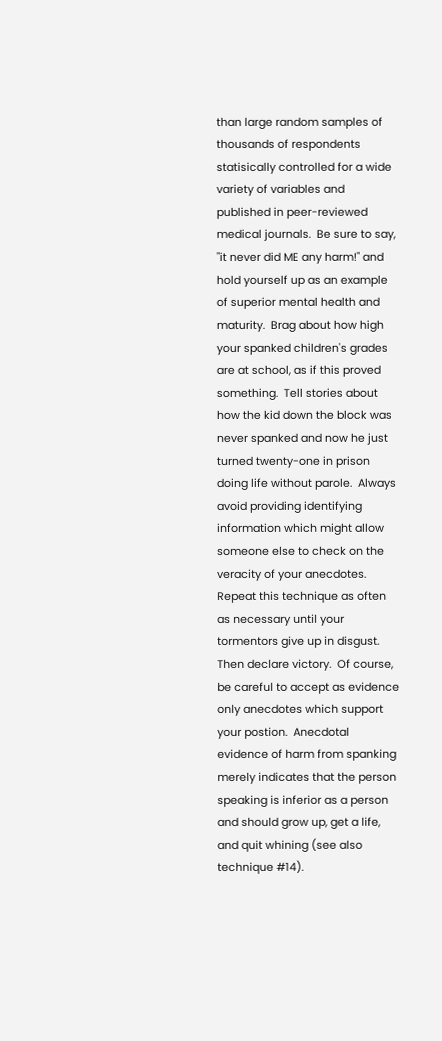than large random samples of thousands of respondents statisically controlled for a wide variety of variables and published in peer-reviewed medical journals.  Be sure to say, "it never did ME any harm!" and hold yourself up as an example of superior mental health and maturity.  Brag about how high your spanked children's grades are at school, as if this proved something.  Tell stories about how the kid down the block was never spanked and now he just turned twenty-one in prison doing life without parole.  Always avoid providing identifying information which might allow someone else to check on the veracity of your anecdotes. Repeat this technique as often as necessary until your tormentors give up in disgust.  Then declare victory.  Of course, be careful to accept as evidence only anecdotes which support your postion.  Anecdotal evidence of harm from spanking merely indicates that the person speaking is inferior as a person and should grow up, get a life, and quit whining (see also technique #14).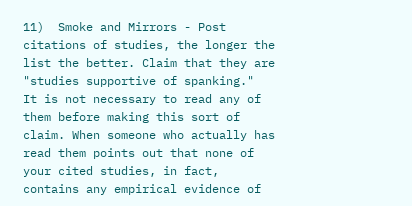11)  Smoke and Mirrors - Post citations of studies, the longer the list the better. Claim that they are "studies supportive of spanking."  It is not necessary to read any of them before making this sort of claim. When someone who actually has read them points out that none of your cited studies, in fact, contains any empirical evidence of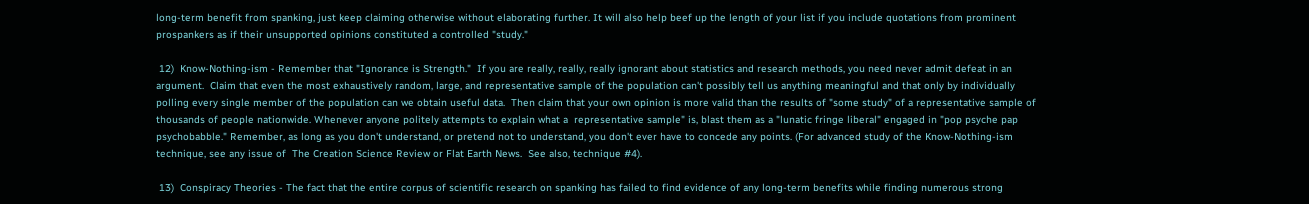long-term benefit from spanking, just keep claiming otherwise without elaborating further. It will also help beef up the length of your list if you include quotations from prominent prospankers as if their unsupported opinions constituted a controlled "study."

 12)  Know-Nothing-ism - Remember that "Ignorance is Strength."  If you are really, really, really ignorant about statistics and research methods, you need never admit defeat in an argument.  Claim that even the most exhaustively random, large, and representative sample of the population can't possibly tell us anything meaningful and that only by individually polling every single member of the population can we obtain useful data.  Then claim that your own opinion is more valid than the results of "some study" of a representative sample of thousands of people nationwide. Whenever anyone politely attempts to explain what a  representative sample" is, blast them as a "lunatic fringe liberal" engaged in "pop psyche pap psychobabble." Remember, as long as you don't understand, or pretend not to understand, you don't ever have to concede any points. (For advanced study of the Know-Nothing-ism technique, see any issue of  The Creation Science Review or Flat Earth News.  See also, technique #4).

 13)  Conspiracy Theories - The fact that the entire corpus of scientific research on spanking has failed to find evidence of any long-term benefits while finding numerous strong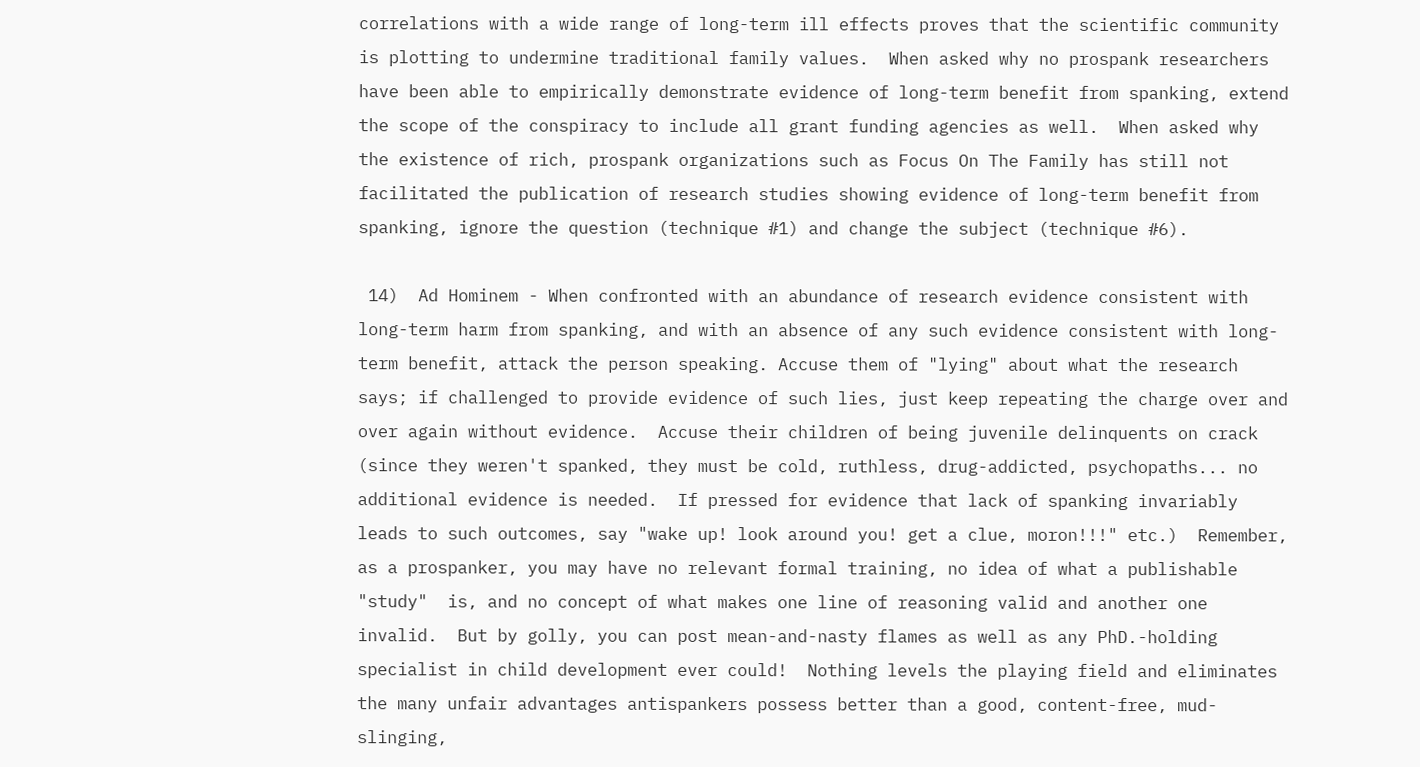correlations with a wide range of long-term ill effects proves that the scientific community is plotting to undermine traditional family values.  When asked why no prospank researchers have been able to empirically demonstrate evidence of long-term benefit from spanking, extend the scope of the conspiracy to include all grant funding agencies as well.  When asked why the existence of rich, prospank organizations such as Focus On The Family has still not facilitated the publication of research studies showing evidence of long-term benefit from spanking, ignore the question (technique #1) and change the subject (technique #6).

 14)  Ad Hominem - When confronted with an abundance of research evidence consistent with long-term harm from spanking, and with an absence of any such evidence consistent with long-term benefit, attack the person speaking. Accuse them of "lying" about what the research says; if challenged to provide evidence of such lies, just keep repeating the charge over and over again without evidence.  Accuse their children of being juvenile delinquents on crack (since they weren't spanked, they must be cold, ruthless, drug-addicted, psychopaths... no additional evidence is needed.  If pressed for evidence that lack of spanking invariably leads to such outcomes, say "wake up! look around you! get a clue, moron!!!" etc.)  Remember, as a prospanker, you may have no relevant formal training, no idea of what a publishable "study"  is, and no concept of what makes one line of reasoning valid and another one invalid.  But by golly, you can post mean-and-nasty flames as well as any PhD.-holding specialist in child development ever could!  Nothing levels the playing field and eliminates the many unfair advantages antispankers possess better than a good, content-free, mud-slinging,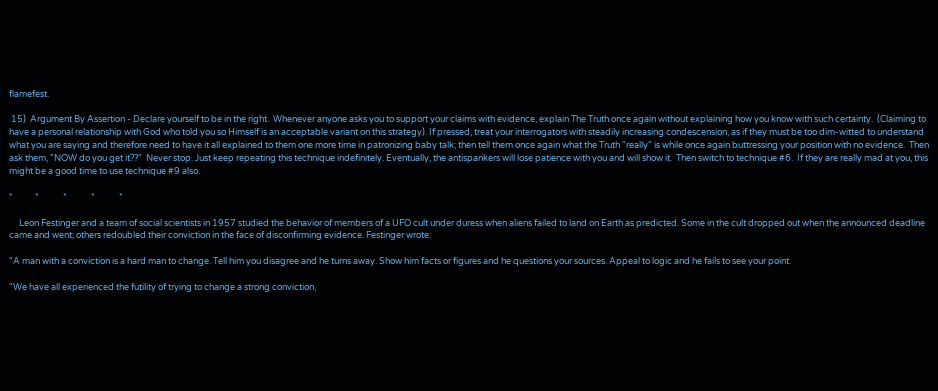flamefest.

 15)  Argument By Assertion - Declare yourself to be in the right.  Whenever anyone asks you to support your claims with evidence, explain The Truth once again without explaining how you know with such certainty.  (Claiming to have a personal relationship with God who told you so Himself is an acceptable variant on this strategy). If pressed, treat your interrogators with steadily increasing condescension, as if they must be too dim-witted to understand what you are saying and therefore need to have it all explained to them one more time in patronizing baby talk; then tell them once again what the Truth "really" is while once again buttressing your position with no evidence.  Then ask them, "NOW do you get it??"  Never stop. Just keep repeating this technique indefinitely. Eventually, the antispankers will lose patience with you and will show it.  Then switch to technique #6.  If they are really mad at you, this might be a good time to use technique #9 also.

*           *            *            *            *

     Leon Festinger and a team of social scientists in 1957 studied the behavior of members of a UFO cult under duress when aliens failed to land on Earth as predicted. Some in the cult dropped out when the announced deadline came and went; others redoubled their conviction in the face of disconfirming evidence. Festinger wrote:

"A man with a conviction is a hard man to change. Tell him you disagree and he turns away. Show him facts or figures and he questions your sources. Appeal to logic and he fails to see your point.

"We have all experienced the futility of trying to change a strong conviction,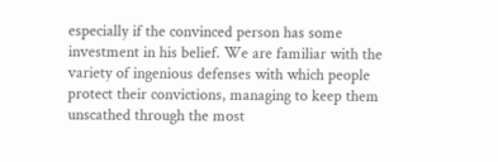especially if the convinced person has some investment in his belief. We are familiar with the variety of ingenious defenses with which people protect their convictions, managing to keep them unscathed through the most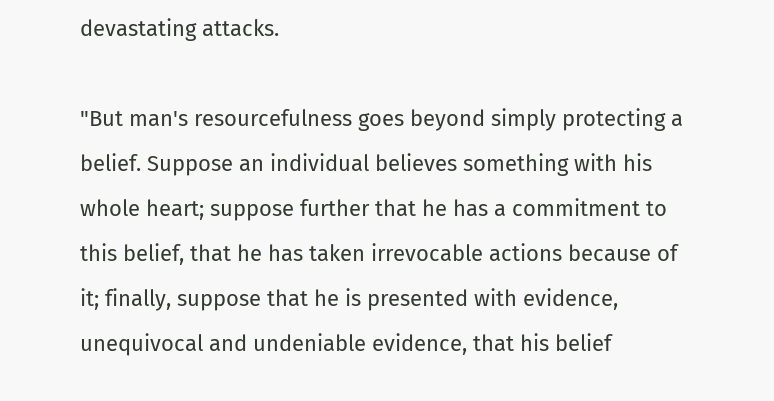devastating attacks.

"But man's resourcefulness goes beyond simply protecting a belief. Suppose an individual believes something with his whole heart; suppose further that he has a commitment to this belief, that he has taken irrevocable actions because of it; finally, suppose that he is presented with evidence, unequivocal and undeniable evidence, that his belief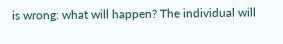is wrong: what will happen? The individual will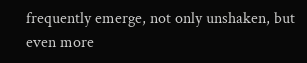frequently emerge, not only unshaken, but even more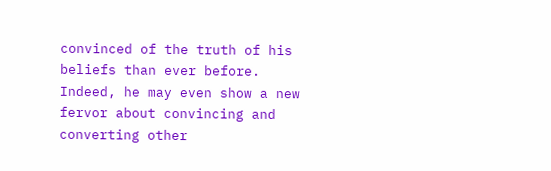convinced of the truth of his beliefs than ever before. Indeed, he may even show a new fervor about convincing and converting other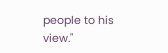people to his view."